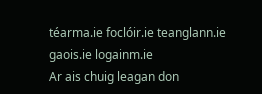téarma.ie foclóir.ie teanglann.ie gaois.ie logainm.ie
Ar ais chuig leagan don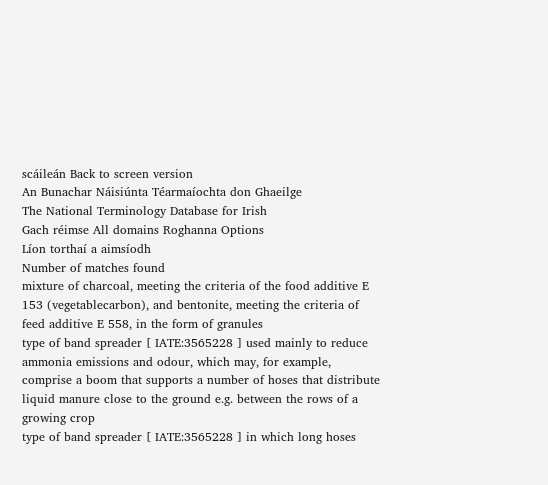scáileán Back to screen version
An Bunachar Náisiúnta Téarmaíochta don Ghaeilge
The National Terminology Database for Irish
Gach réimse All domains Roghanna Options
Líon torthaí a aimsíodh
Number of matches found
mixture of charcoal, meeting the criteria of the food additive E 153 (vegetablecarbon), and bentonite, meeting the criteria of feed additive E 558, in the form of granules
type of band spreader [ IATE:3565228 ] used mainly to reduce ammonia emissions and odour, which may, for example, comprise a boom that supports a number of hoses that distribute liquid manure close to the ground e.g. between the rows of a growing crop
type of band spreader [ IATE:3565228 ] in which long hoses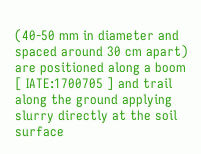(40-50 mm in diameter and spaced around 30 cm apart) are positioned along a boom [ IATE:1700705 ] and trail along the ground applying slurry directly at the soil surface